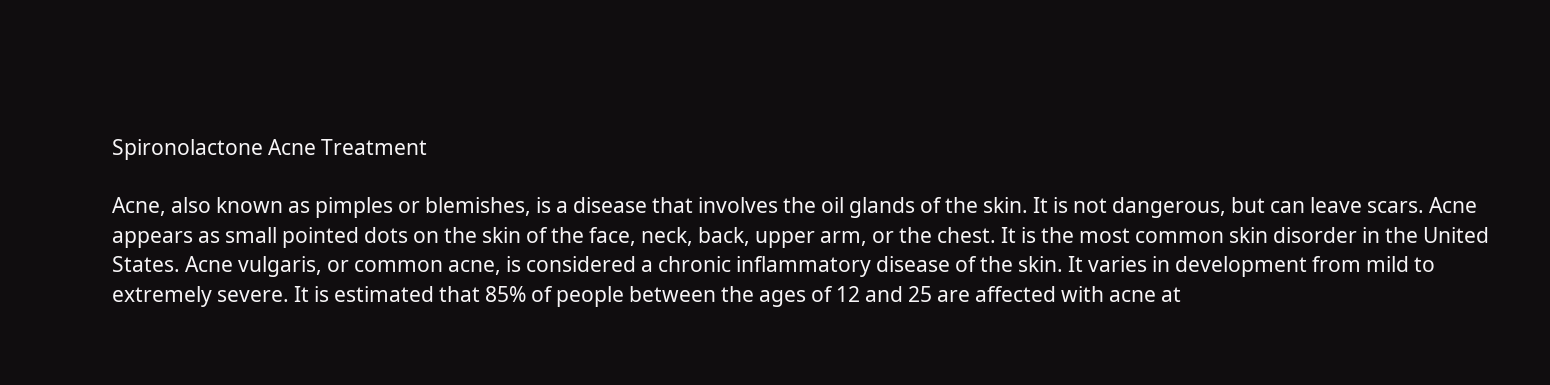Spironolactone Acne Treatment

Acne, also known as pimples or blemishes, is a disease that involves the oil glands of the skin. It is not dangerous, but can leave scars. Acne appears as small pointed dots on the skin of the face, neck, back, upper arm, or the chest. It is the most common skin disorder in the United States. Acne vulgaris, or common acne, is considered a chronic inflammatory disease of the skin. It varies in development from mild to extremely severe. It is estimated that 85% of people between the ages of 12 and 25 are affected with acne at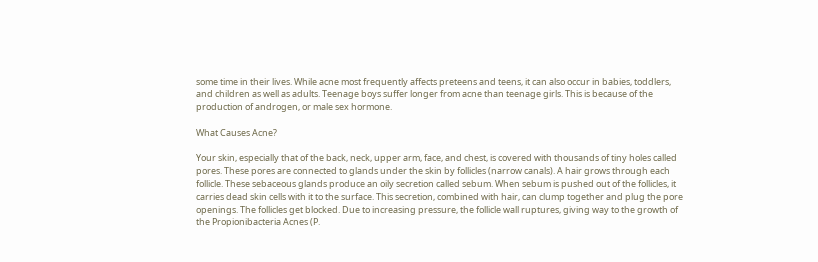some time in their lives. While acne most frequently affects preteens and teens, it can also occur in babies, toddlers, and children as well as adults. Teenage boys suffer longer from acne than teenage girls. This is because of the production of androgen, or male sex hormone.

What Causes Acne?

Your skin, especially that of the back, neck, upper arm, face, and chest, is covered with thousands of tiny holes called pores. These pores are connected to glands under the skin by follicles (narrow canals). A hair grows through each follicle. These sebaceous glands produce an oily secretion called sebum. When sebum is pushed out of the follicles, it carries dead skin cells with it to the surface. This secretion, combined with hair, can clump together and plug the pore openings. The follicles get blocked. Due to increasing pressure, the follicle wall ruptures, giving way to the growth of the Propionibacteria Acnes (P.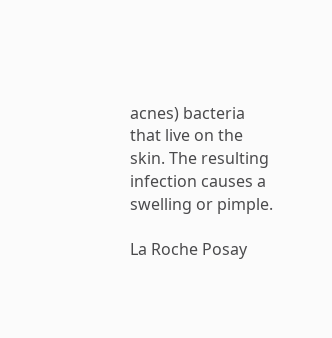acnes) bacteria that live on the skin. The resulting infection causes a swelling or pimple.

La Roche Posay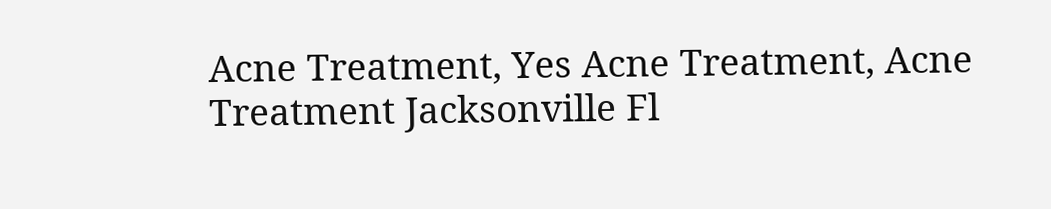Acne Treatment, Yes Acne Treatment, Acne Treatment Jacksonville Fl